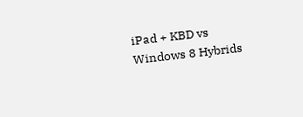iPad + KBD vs Windows 8 Hybrids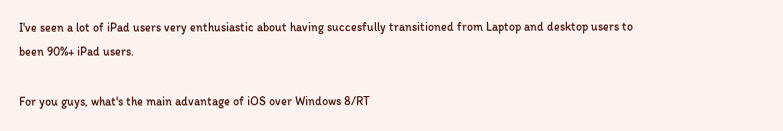I've seen a lot of iPad users very enthusiastic about having succesfully transitioned from Laptop and desktop users to been 90%+ iPad users.

For you guys, what's the main advantage of iOS over Windows 8/RT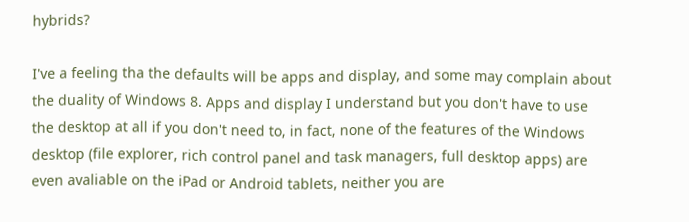hybrids?

I've a feeling tha the defaults will be apps and display, and some may complain about the duality of Windows 8. Apps and display I understand but you don't have to use the desktop at all if you don't need to, in fact, none of the features of the Windows desktop (file explorer, rich control panel and task managers, full desktop apps) are even avaliable on the iPad or Android tablets, neither you are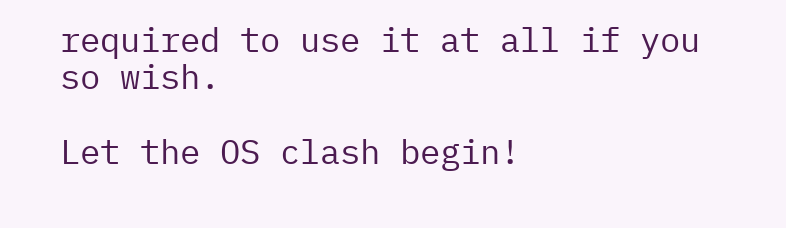required to use it at all if you so wish.

Let the OS clash begin!